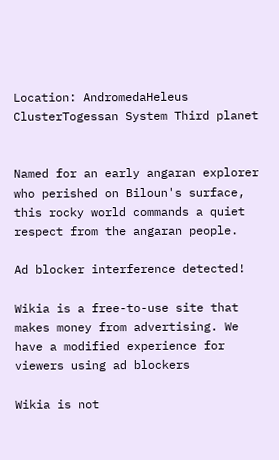Location: AndromedaHeleus ClusterTogessan System Third planet


Named for an early angaran explorer who perished on Biloun's surface, this rocky world commands a quiet respect from the angaran people.

Ad blocker interference detected!

Wikia is a free-to-use site that makes money from advertising. We have a modified experience for viewers using ad blockers

Wikia is not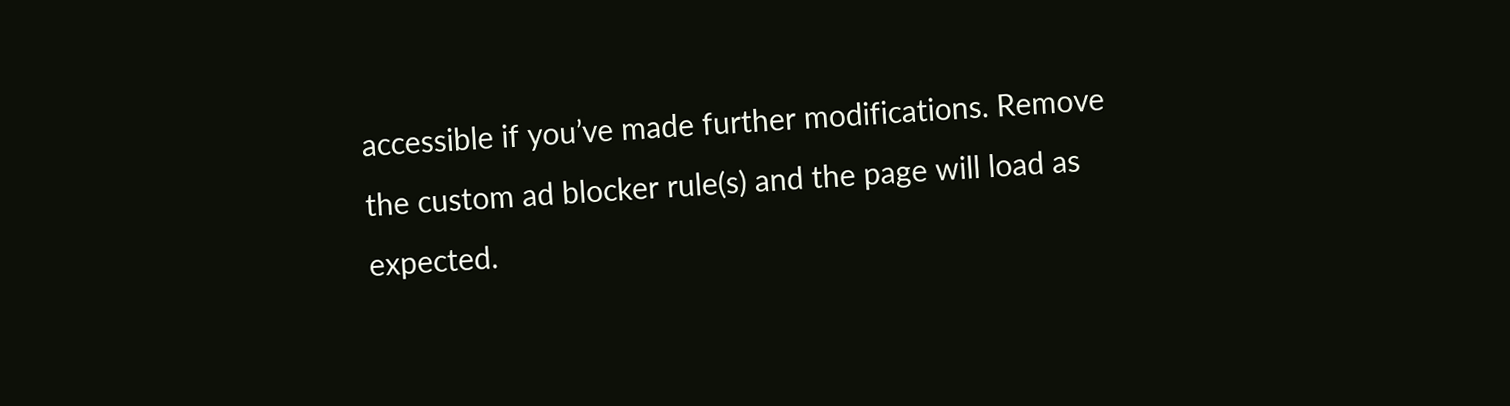accessible if you’ve made further modifications. Remove the custom ad blocker rule(s) and the page will load as expected.